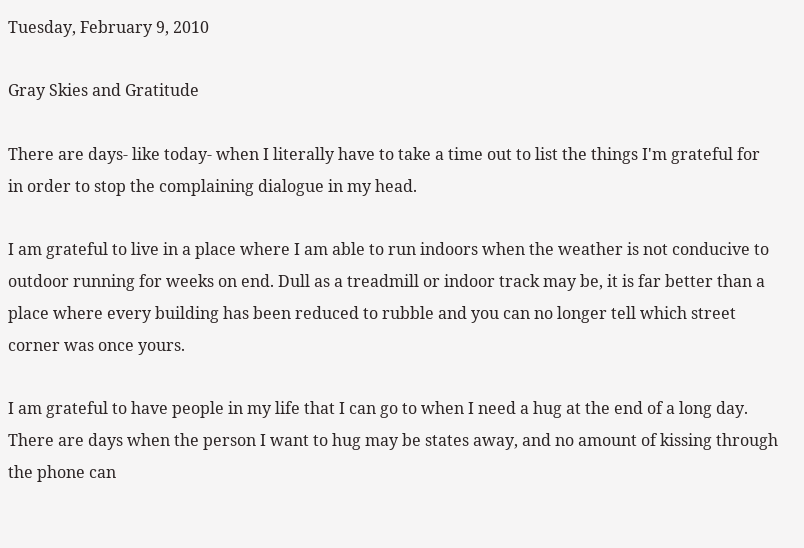Tuesday, February 9, 2010

Gray Skies and Gratitude

There are days- like today- when I literally have to take a time out to list the things I'm grateful for in order to stop the complaining dialogue in my head.

I am grateful to live in a place where I am able to run indoors when the weather is not conducive to outdoor running for weeks on end. Dull as a treadmill or indoor track may be, it is far better than a place where every building has been reduced to rubble and you can no longer tell which street corner was once yours.

I am grateful to have people in my life that I can go to when I need a hug at the end of a long day. There are days when the person I want to hug may be states away, and no amount of kissing through the phone can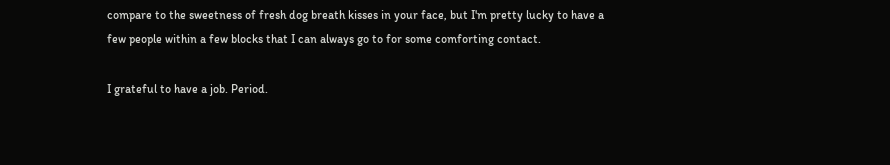compare to the sweetness of fresh dog breath kisses in your face, but I'm pretty lucky to have a few people within a few blocks that I can always go to for some comforting contact.

I grateful to have a job. Period.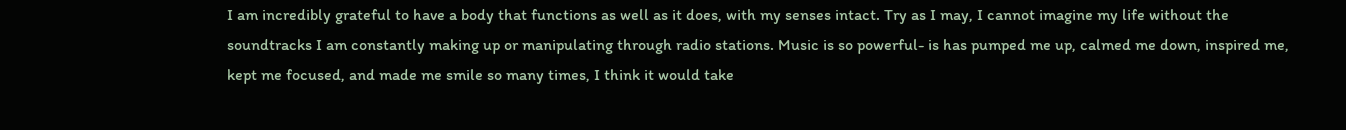I am incredibly grateful to have a body that functions as well as it does, with my senses intact. Try as I may, I cannot imagine my life without the soundtracks I am constantly making up or manipulating through radio stations. Music is so powerful- is has pumped me up, calmed me down, inspired me, kept me focused, and made me smile so many times, I think it would take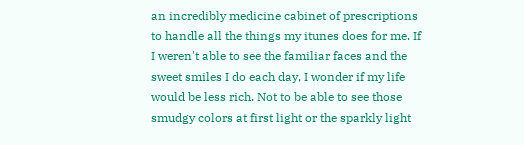an incredibly medicine cabinet of prescriptions to handle all the things my itunes does for me. If I weren't able to see the familiar faces and the sweet smiles I do each day, I wonder if my life would be less rich. Not to be able to see those smudgy colors at first light or the sparkly light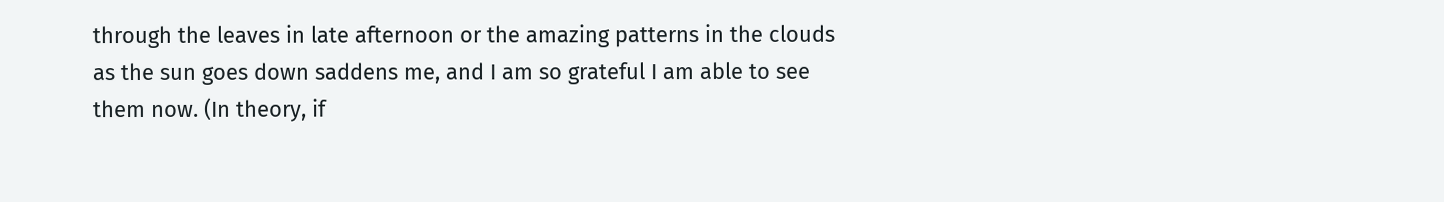through the leaves in late afternoon or the amazing patterns in the clouds as the sun goes down saddens me, and I am so grateful I am able to see them now. (In theory, if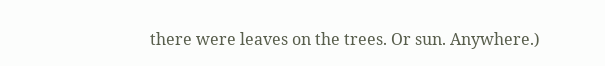there were leaves on the trees. Or sun. Anywhere.)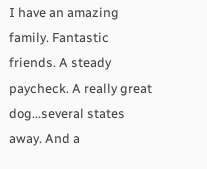I have an amazing family. Fantastic friends. A steady paycheck. A really great dog...several states away. And a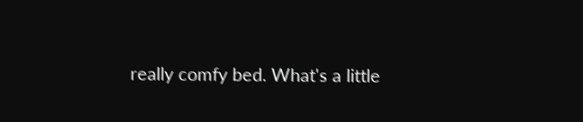really comfy bed. What's a little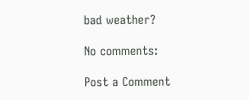bad weather?

No comments:

Post a Comment